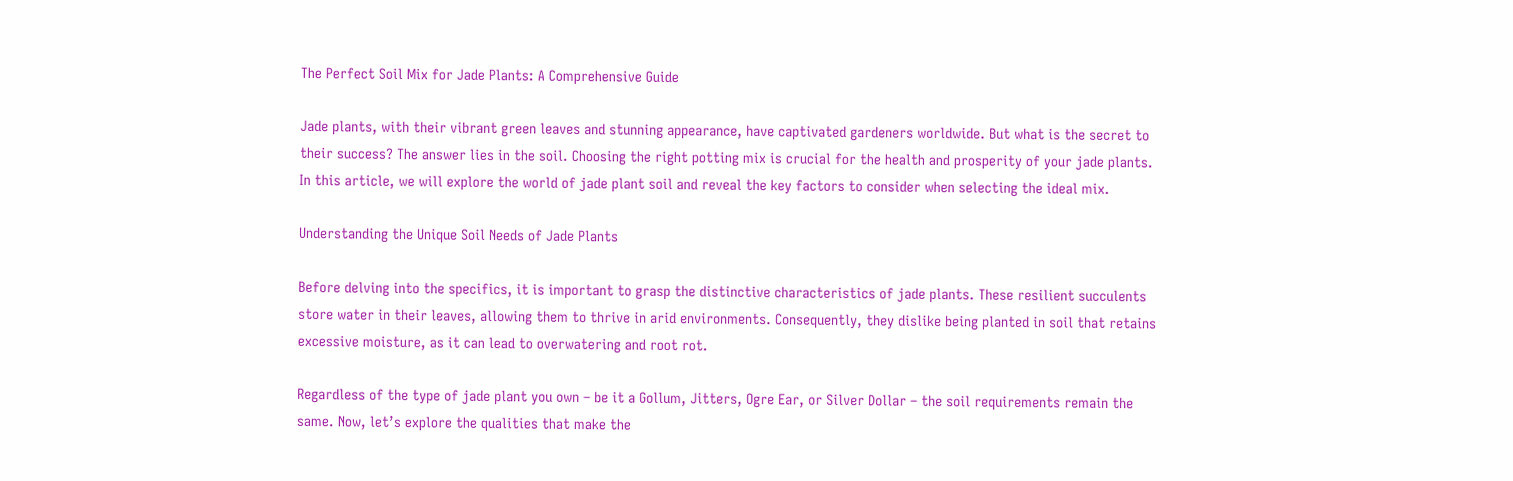The Perfect Soil Mix for Jade Plants: A Comprehensive Guide

Jade plants, with their vibrant green leaves and stunning appearance, have captivated gardeners worldwide. But what is the secret to their success? The answer lies in the soil. Choosing the right potting mix is crucial for the health and prosperity of your jade plants. In this article, we will explore the world of jade plant soil and reveal the key factors to consider when selecting the ideal mix.

Understanding the Unique Soil Needs of Jade Plants

Before delving into the specifics, it is important to grasp the distinctive characteristics of jade plants. These resilient succulents store water in their leaves, allowing them to thrive in arid environments. Consequently, they dislike being planted in soil that retains excessive moisture, as it can lead to overwatering and root rot.

Regardless of the type of jade plant you own – be it a Gollum, Jitters, Ogre Ear, or Silver Dollar – the soil requirements remain the same. Now, let’s explore the qualities that make the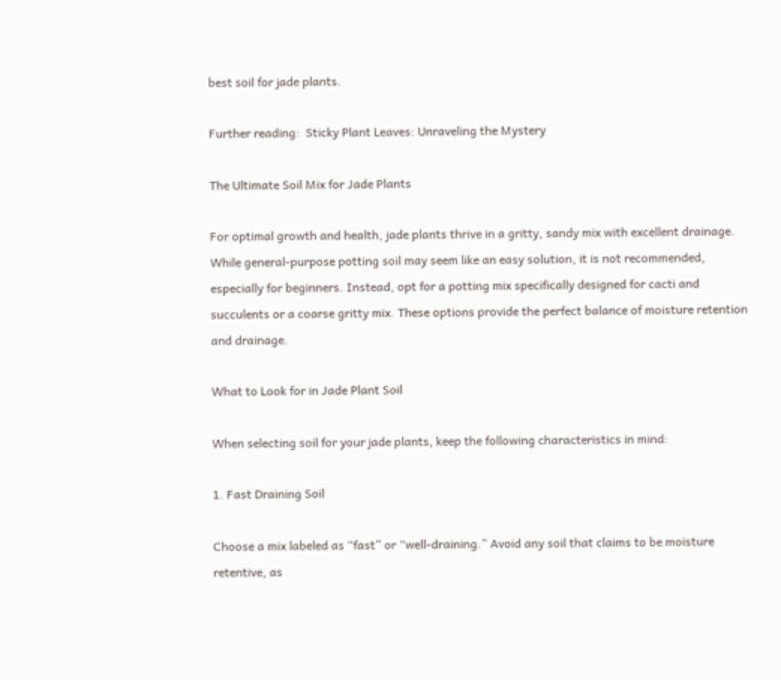best soil for jade plants.

Further reading:  Sticky Plant Leaves: Unraveling the Mystery

The Ultimate Soil Mix for Jade Plants

For optimal growth and health, jade plants thrive in a gritty, sandy mix with excellent drainage. While general-purpose potting soil may seem like an easy solution, it is not recommended, especially for beginners. Instead, opt for a potting mix specifically designed for cacti and succulents or a coarse gritty mix. These options provide the perfect balance of moisture retention and drainage.

What to Look for in Jade Plant Soil

When selecting soil for your jade plants, keep the following characteristics in mind:

1. Fast Draining Soil

Choose a mix labeled as “fast” or “well-draining.” Avoid any soil that claims to be moisture retentive, as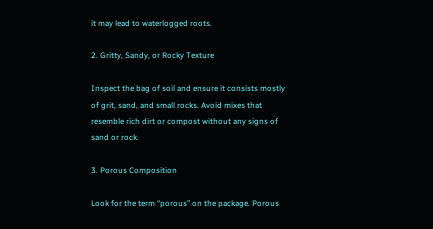it may lead to waterlogged roots.

2. Gritty, Sandy, or Rocky Texture

Inspect the bag of soil and ensure it consists mostly of grit, sand, and small rocks. Avoid mixes that resemble rich dirt or compost without any signs of sand or rock.

3. Porous Composition

Look for the term “porous” on the package. Porous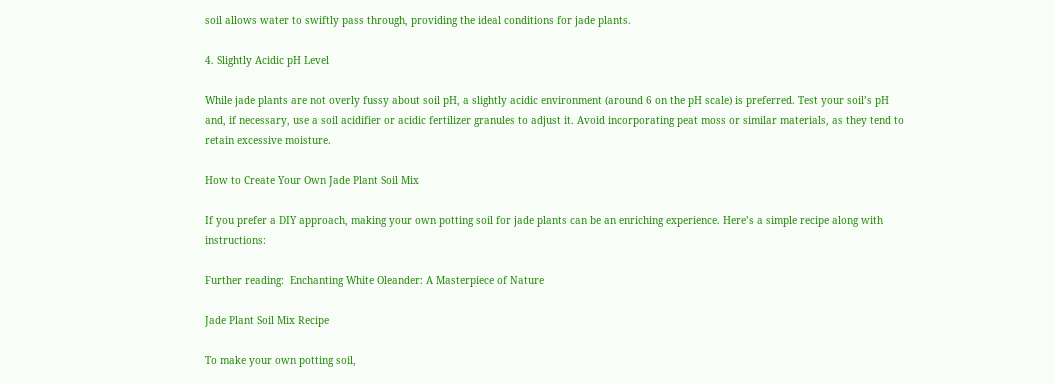soil allows water to swiftly pass through, providing the ideal conditions for jade plants.

4. Slightly Acidic pH Level

While jade plants are not overly fussy about soil pH, a slightly acidic environment (around 6 on the pH scale) is preferred. Test your soil’s pH and, if necessary, use a soil acidifier or acidic fertilizer granules to adjust it. Avoid incorporating peat moss or similar materials, as they tend to retain excessive moisture.

How to Create Your Own Jade Plant Soil Mix

If you prefer a DIY approach, making your own potting soil for jade plants can be an enriching experience. Here’s a simple recipe along with instructions:

Further reading:  Enchanting White Oleander: A Masterpiece of Nature

Jade Plant Soil Mix Recipe

To make your own potting soil,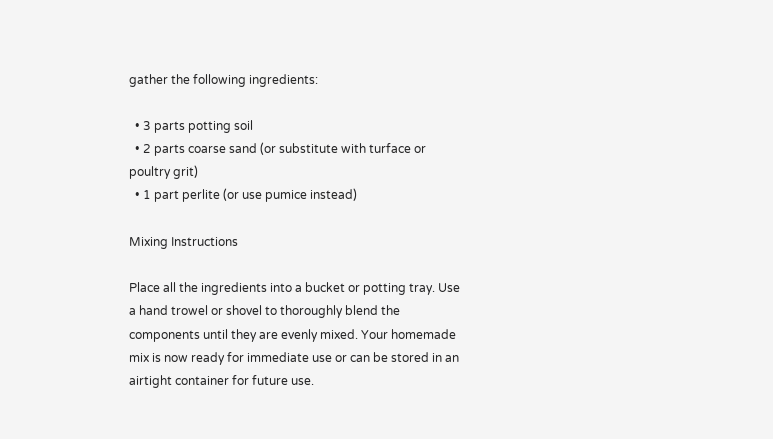gather the following ingredients:

  • 3 parts potting soil
  • 2 parts coarse sand (or substitute with turface or poultry grit)
  • 1 part perlite (or use pumice instead)

Mixing Instructions

Place all the ingredients into a bucket or potting tray. Use a hand trowel or shovel to thoroughly blend the components until they are evenly mixed. Your homemade mix is now ready for immediate use or can be stored in an airtight container for future use.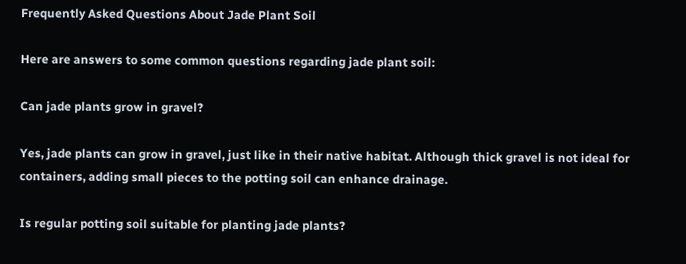Frequently Asked Questions About Jade Plant Soil

Here are answers to some common questions regarding jade plant soil:

Can jade plants grow in gravel?

Yes, jade plants can grow in gravel, just like in their native habitat. Although thick gravel is not ideal for containers, adding small pieces to the potting soil can enhance drainage.

Is regular potting soil suitable for planting jade plants?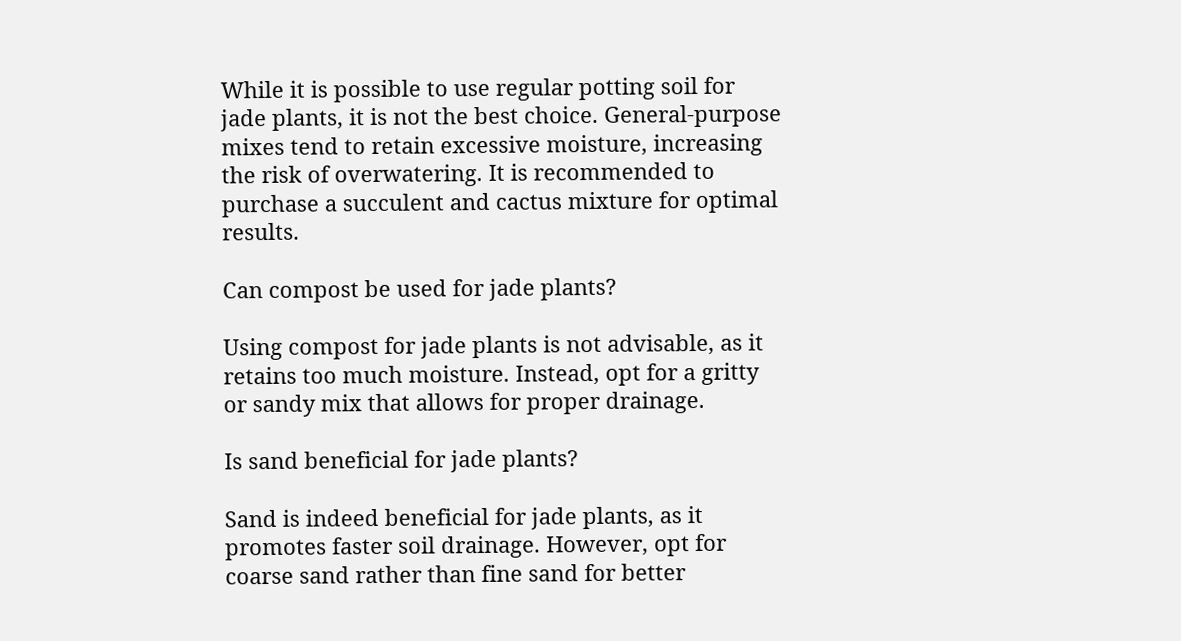While it is possible to use regular potting soil for jade plants, it is not the best choice. General-purpose mixes tend to retain excessive moisture, increasing the risk of overwatering. It is recommended to purchase a succulent and cactus mixture for optimal results.

Can compost be used for jade plants?

Using compost for jade plants is not advisable, as it retains too much moisture. Instead, opt for a gritty or sandy mix that allows for proper drainage.

Is sand beneficial for jade plants?

Sand is indeed beneficial for jade plants, as it promotes faster soil drainage. However, opt for coarse sand rather than fine sand for better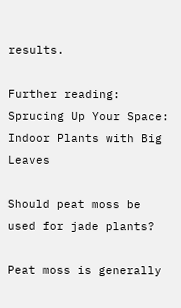results.

Further reading:  Sprucing Up Your Space: Indoor Plants with Big Leaves

Should peat moss be used for jade plants?

Peat moss is generally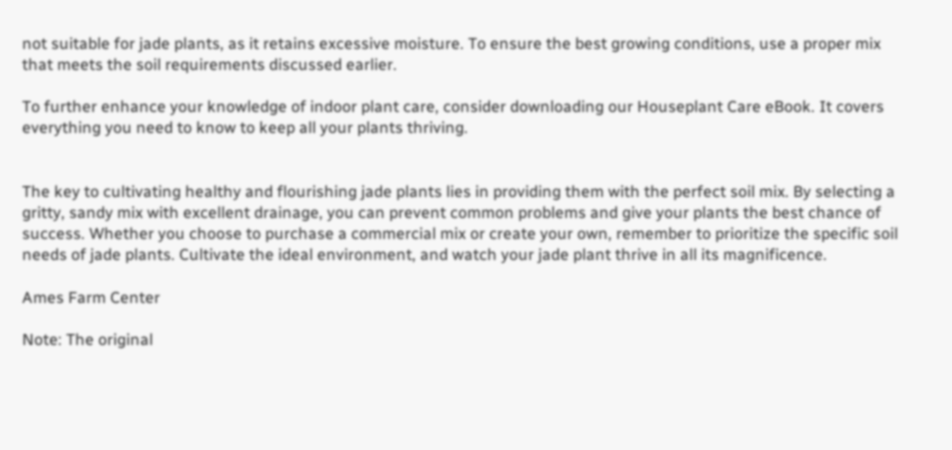not suitable for jade plants, as it retains excessive moisture. To ensure the best growing conditions, use a proper mix that meets the soil requirements discussed earlier.

To further enhance your knowledge of indoor plant care, consider downloading our Houseplant Care eBook. It covers everything you need to know to keep all your plants thriving.


The key to cultivating healthy and flourishing jade plants lies in providing them with the perfect soil mix. By selecting a gritty, sandy mix with excellent drainage, you can prevent common problems and give your plants the best chance of success. Whether you choose to purchase a commercial mix or create your own, remember to prioritize the specific soil needs of jade plants. Cultivate the ideal environment, and watch your jade plant thrive in all its magnificence.

Ames Farm Center

Note: The original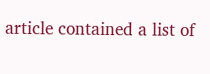article contained a list of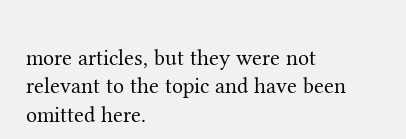more articles, but they were not relevant to the topic and have been omitted here.